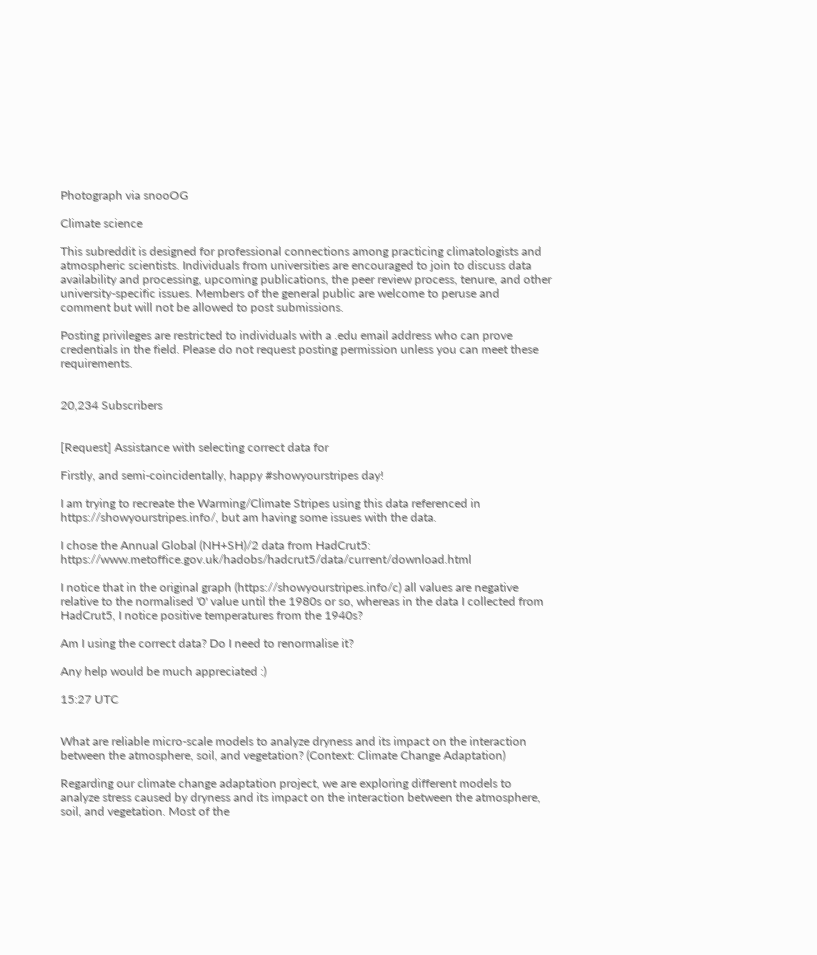Photograph via snooOG

Climate science

This subreddit is designed for professional connections among practicing climatologists and atmospheric scientists. Individuals from universities are encouraged to join to discuss data availability and processing, upcoming publications, the peer review process, tenure, and other university-specific issues. Members of the general public are welcome to peruse and comment but will not be allowed to post submissions.

Posting privileges are restricted to individuals with a .edu email address who can prove credentials in the field. Please do not request posting permission unless you can meet these requirements.


20,234 Subscribers


[Request] Assistance with selecting correct data for

Firstly, and semi-coincidentally, happy #showyourstripes day!

I am trying to recreate the Warming/Climate Stripes using this data referenced in https://showyourstripes.info/, but am having some issues with the data.

I chose the Annual Global (NH+SH)/2 data from HadCrut5: https://www.metoffice.gov.uk/hadobs/hadcrut5/data/current/download.html

I notice that in the original graph (https://showyourstripes.info/c) all values are negative relative to the normalised '0' value until the 1980s or so, whereas in the data I collected from HadCrut5, I notice positive temperatures from the 1940s?

Am I using the correct data? Do I need to renormalise it?

Any help would be much appreciated :)

15:27 UTC


What are reliable micro-scale models to analyze dryness and its impact on the interaction between the atmosphere, soil, and vegetation? (Context: Climate Change Adaptation)

Regarding our climate change adaptation project, we are exploring different models to analyze stress caused by dryness and its impact on the interaction between the atmosphere, soil, and vegetation. Most of the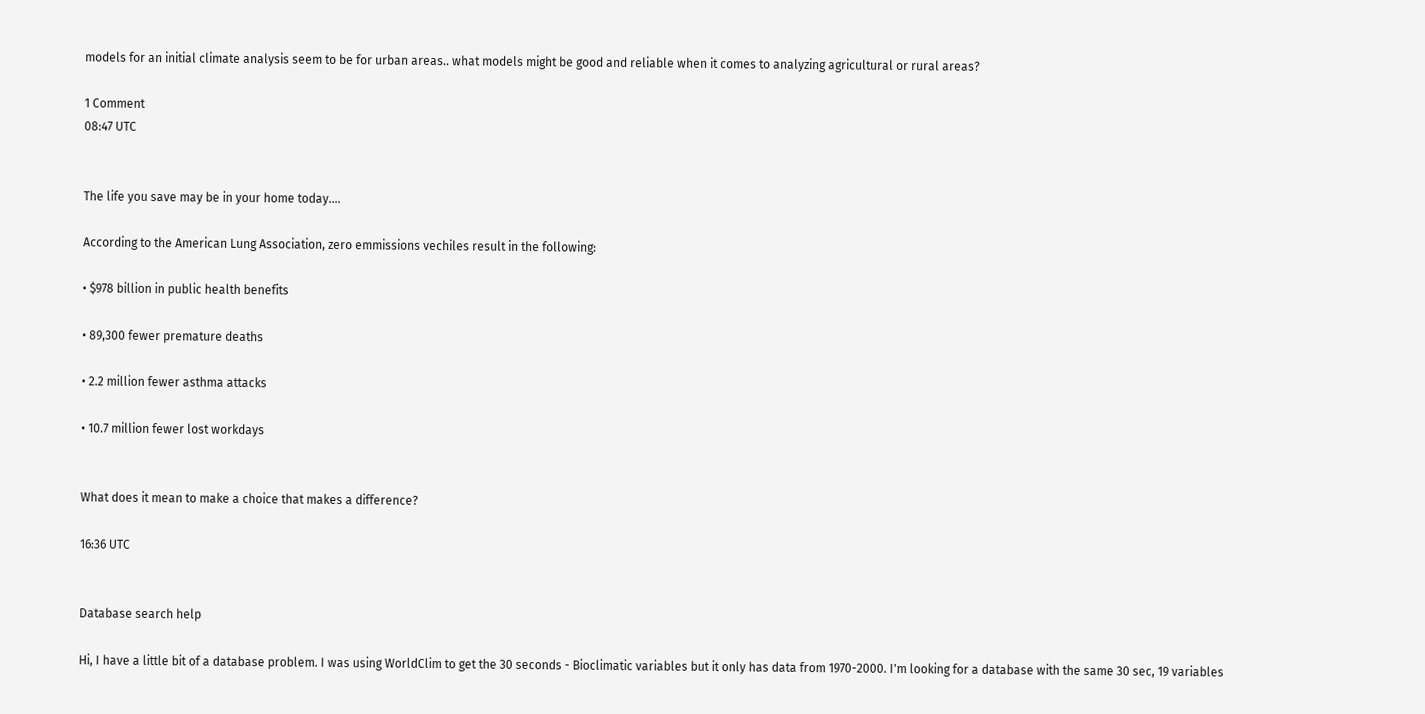models for an initial climate analysis seem to be for urban areas.. what models might be good and reliable when it comes to analyzing agricultural or rural areas?

1 Comment
08:47 UTC


The life you save may be in your home today....

According to the American Lung Association, zero emmissions vechiles result in the following:

• $978 billion in public health benefits

• 89,300 fewer premature deaths

• 2.2 million fewer asthma attacks

• 10.7 million fewer lost workdays


What does it mean to make a choice that makes a difference?

16:36 UTC


Database search help

Hi, I have a little bit of a database problem. I was using WorldClim to get the 30 seconds - Bioclimatic variables but it only has data from 1970-2000. I'm looking for a database with the same 30 sec, 19 variables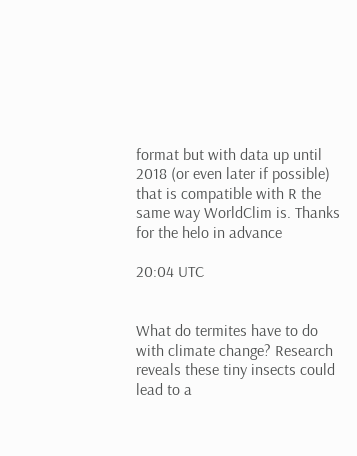format but with data up until 2018 (or even later if possible) that is compatible with R the same way WorldClim is. Thanks for the helo in advance

20:04 UTC


What do termites have to do with climate change? Research reveals these tiny insects could lead to a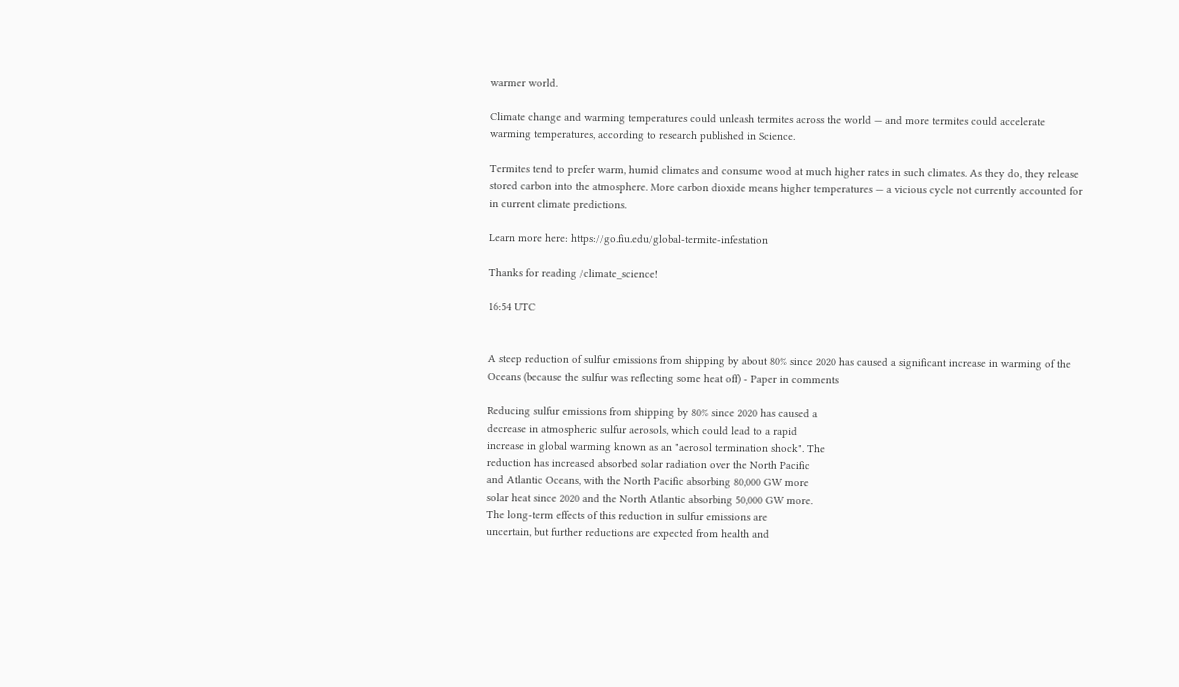warmer world.

Climate change and warming temperatures could unleash termites across the world — and more termites could accelerate warming temperatures, according to research published in Science.

Termites tend to prefer warm, humid climates and consume wood at much higher rates in such climates. As they do, they release stored carbon into the atmosphere. More carbon dioxide means higher temperatures — a vicious cycle not currently accounted for in current climate predictions.

Learn more here: https://go.fiu.edu/global-termite-infestation

Thanks for reading /climate_science!

16:54 UTC


A steep reduction of sulfur emissions from shipping by about 80% since 2020 has caused a significant increase in warming of the Oceans (because the sulfur was reflecting some heat off) - Paper in comments

Reducing sulfur emissions from shipping by 80% since 2020 has caused a
decrease in atmospheric sulfur aerosols, which could lead to a rapid
increase in global warming known as an "aerosol termination shock". The
reduction has increased absorbed solar radiation over the North Pacific
and Atlantic Oceans, with the North Pacific absorbing 80,000 GW more
solar heat since 2020 and the North Atlantic absorbing 50,000 GW more.
The long-term effects of this reduction in sulfur emissions are
uncertain, but further reductions are expected from health and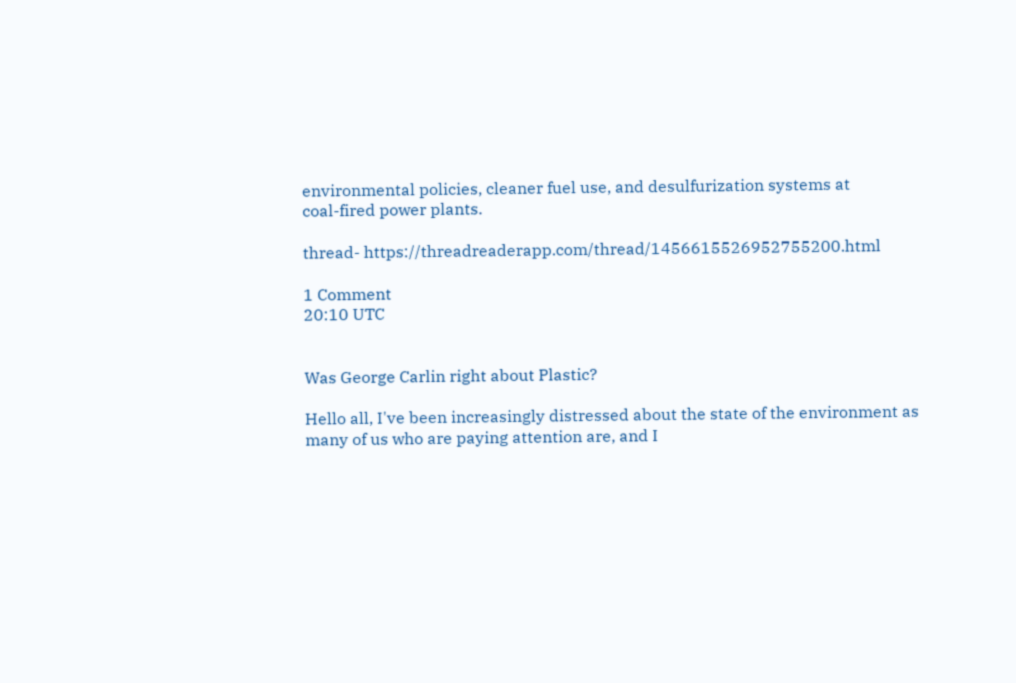environmental policies, cleaner fuel use, and desulfurization systems at
coal-fired power plants.

thread- https://threadreaderapp.com/thread/1456615526952755200.html

1 Comment
20:10 UTC


Was George Carlin right about Plastic?

Hello all, I've been increasingly distressed about the state of the environment as many of us who are paying attention are, and I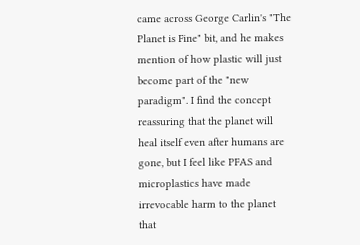came across George Carlin's "The Planet is Fine" bit, and he makes mention of how plastic will just become part of the "new paradigm". I find the concept reassuring that the planet will heal itself even after humans are gone, but I feel like PFAS and microplastics have made irrevocable harm to the planet that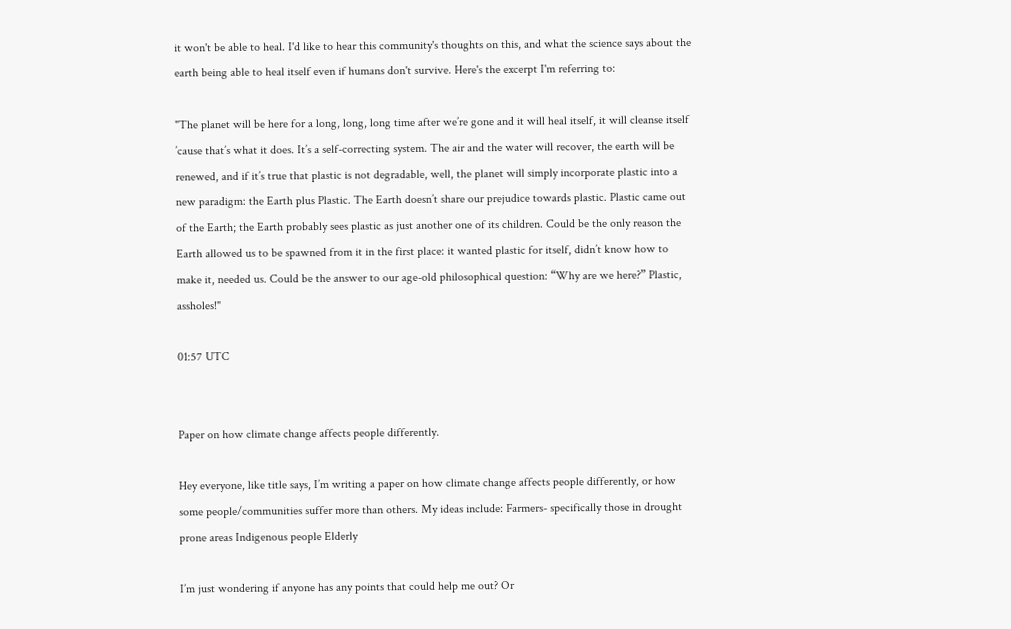it won't be able to heal. I'd like to hear this community's thoughts on this, and what the science says about the earth being able to heal itself even if humans don't survive. Here's the excerpt I'm referring to:

"The planet will be here for a long, long, long time after we’re gone and it will heal itself, it will cleanse itself ’cause that’s what it does. It’s a self-correcting system. The air and the water will recover, the earth will be renewed, and if it’s true that plastic is not degradable, well, the planet will simply incorporate plastic into a new paradigm: the Earth plus Plastic. The Earth doesn’t share our prejudice towards plastic. Plastic came out of the Earth; the Earth probably sees plastic as just another one of its children. Could be the only reason the Earth allowed us to be spawned from it in the first place: it wanted plastic for itself, didn’t know how to make it, needed us. Could be the answer to our age-old philosophical question: “Why are we here?” Plastic, assholes!"

01:57 UTC


Paper on how climate change affects people differently.

Hey everyone, like title says, I’m writing a paper on how climate change affects people differently, or how some people/communities suffer more than others. My ideas include: Farmers- specifically those in drought prone areas Indigenous people Elderly

I’m just wondering if anyone has any points that could help me out? Or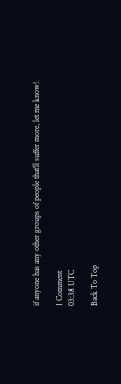if anyone has any other groups of people that’ll suffer more, let me know!

1 Comment
03:38 UTC

Back To Top